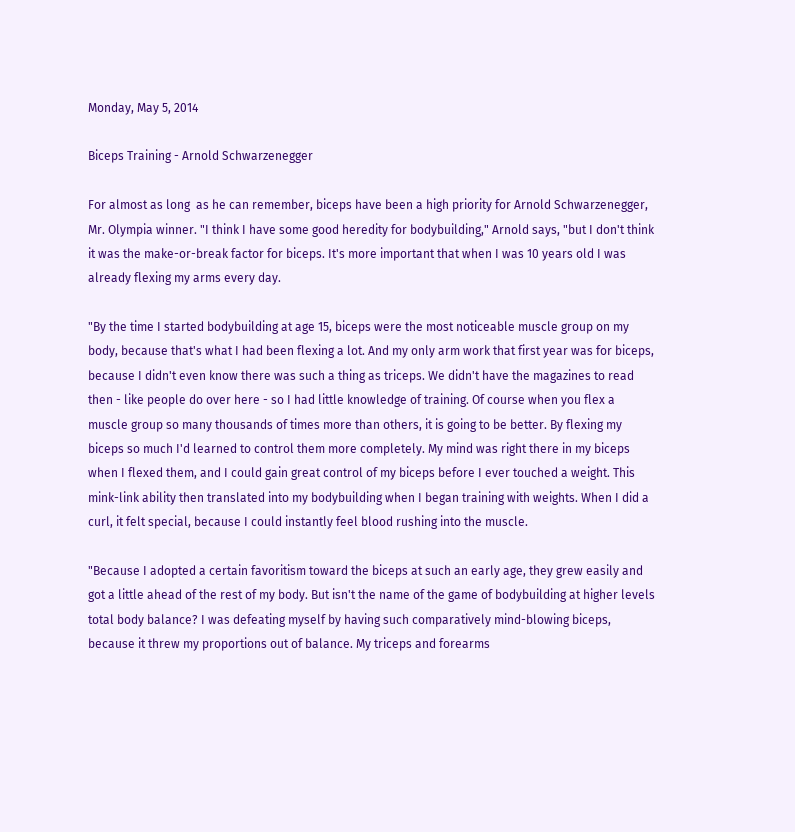Monday, May 5, 2014

Biceps Training - Arnold Schwarzenegger

For almost as long  as he can remember, biceps have been a high priority for Arnold Schwarzenegger,  Mr. Olympia winner. "I think I have some good heredity for bodybuilding," Arnold says, "but I don't think it was the make-or-break factor for biceps. It's more important that when I was 10 years old I was already flexing my arms every day.

"By the time I started bodybuilding at age 15, biceps were the most noticeable muscle group on my body, because that's what I had been flexing a lot. And my only arm work that first year was for biceps, because I didn't even know there was such a thing as triceps. We didn't have the magazines to read then - like people do over here - so I had little knowledge of training. Of course when you flex a muscle group so many thousands of times more than others, it is going to be better. By flexing my biceps so much I'd learned to control them more completely. My mind was right there in my biceps when I flexed them, and I could gain great control of my biceps before I ever touched a weight. This mink-link ability then translated into my bodybuilding when I began training with weights. When I did a curl, it felt special, because I could instantly feel blood rushing into the muscle.

"Because I adopted a certain favoritism toward the biceps at such an early age, they grew easily and got a little ahead of the rest of my body. But isn't the name of the game of bodybuilding at higher levels total body balance? I was defeating myself by having such comparatively mind-blowing biceps, because it threw my proportions out of balance. My triceps and forearms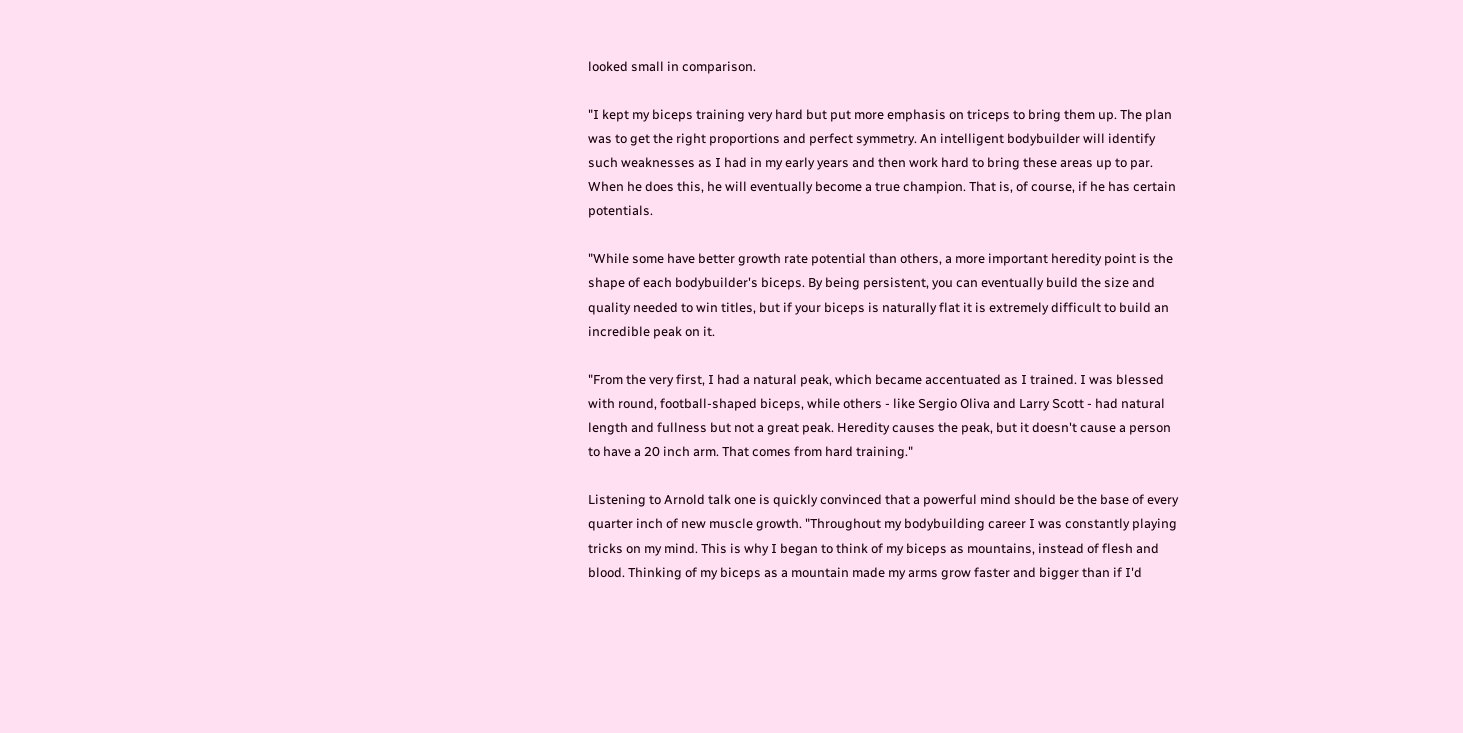looked small in comparison.

"I kept my biceps training very hard but put more emphasis on triceps to bring them up. The plan was to get the right proportions and perfect symmetry. An intelligent bodybuilder will identify such weaknesses as I had in my early years and then work hard to bring these areas up to par. When he does this, he will eventually become a true champion. That is, of course, if he has certain potentials.

"While some have better growth rate potential than others, a more important heredity point is the shape of each bodybuilder's biceps. By being persistent, you can eventually build the size and quality needed to win titles, but if your biceps is naturally flat it is extremely difficult to build an incredible peak on it.

"From the very first, I had a natural peak, which became accentuated as I trained. I was blessed with round, football-shaped biceps, while others - like Sergio Oliva and Larry Scott - had natural length and fullness but not a great peak. Heredity causes the peak, but it doesn't cause a person to have a 20 inch arm. That comes from hard training."

Listening to Arnold talk one is quickly convinced that a powerful mind should be the base of every quarter inch of new muscle growth. "Throughout my bodybuilding career I was constantly playing tricks on my mind. This is why I began to think of my biceps as mountains, instead of flesh and blood. Thinking of my biceps as a mountain made my arms grow faster and bigger than if I'd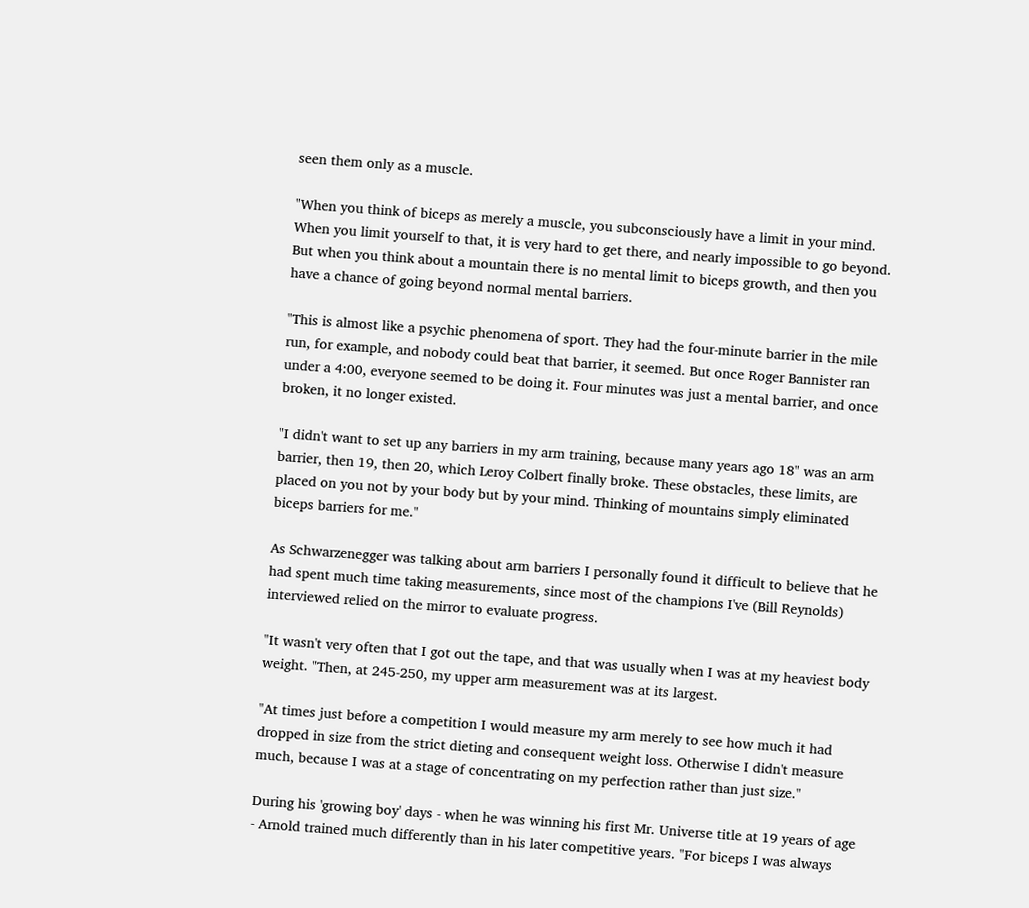seen them only as a muscle.

"When you think of biceps as merely a muscle, you subconsciously have a limit in your mind. When you limit yourself to that, it is very hard to get there, and nearly impossible to go beyond. But when you think about a mountain there is no mental limit to biceps growth, and then you have a chance of going beyond normal mental barriers.

"This is almost like a psychic phenomena of sport. They had the four-minute barrier in the mile run, for example, and nobody could beat that barrier, it seemed. But once Roger Bannister ran under a 4:00, everyone seemed to be doing it. Four minutes was just a mental barrier, and once broken, it no longer existed.

"I didn't want to set up any barriers in my arm training, because many years ago 18" was an arm barrier, then 19, then 20, which Leroy Colbert finally broke. These obstacles, these limits, are placed on you not by your body but by your mind. Thinking of mountains simply eliminated biceps barriers for me."

As Schwarzenegger was talking about arm barriers I personally found it difficult to believe that he had spent much time taking measurements, since most of the champions I've (Bill Reynolds) interviewed relied on the mirror to evaluate progress.

"It wasn't very often that I got out the tape, and that was usually when I was at my heaviest body weight. "Then, at 245-250, my upper arm measurement was at its largest.

"At times just before a competition I would measure my arm merely to see how much it had dropped in size from the strict dieting and consequent weight loss. Otherwise I didn't measure much, because I was at a stage of concentrating on my perfection rather than just size."

During his 'growing boy' days - when he was winning his first Mr. Universe title at 19 years of age - Arnold trained much differently than in his later competitive years. "For biceps I was always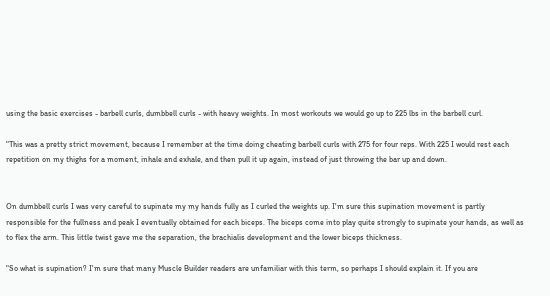using the basic exercises - barbell curls, dumbbell curls - with heavy weights. In most workouts we would go up to 225 lbs in the barbell curl.

"This was a pretty strict movement, because I remember at the time doing cheating barbell curls with 275 for four reps. With 225 I would rest each repetition on my thighs for a moment, inhale and exhale, and then pull it up again, instead of just throwing the bar up and down.


On dumbbell curls I was very careful to supinate my my hands fully as I curled the weights up. I'm sure this supination movement is partly responsible for the fullness and peak I eventually obtained for each biceps. The biceps come into play quite strongly to supinate your hands, as well as to flex the arm. This little twist gave me the separation, the brachialis development and the lower biceps thickness.

"So what is supination? I'm sure that many Muscle Builder readers are unfamiliar with this term, so perhaps I should explain it. If you are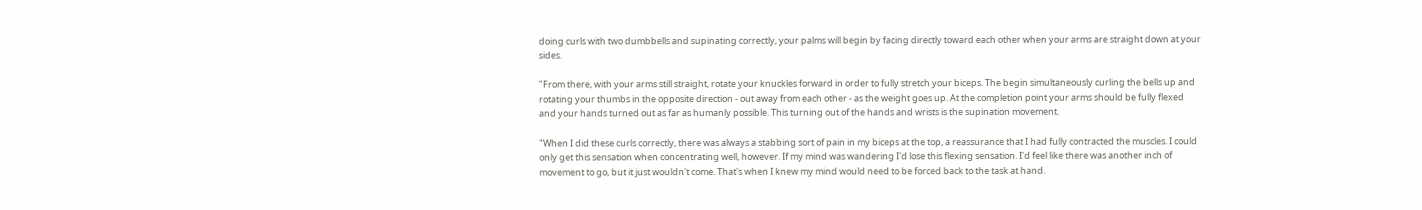doing curls with two dumbbells and supinating correctly, your palms will begin by facing directly toward each other when your arms are straight down at your sides.

"From there, with your arms still straight, rotate your knuckles forward in order to fully stretch your biceps. The begin simultaneously curling the bells up and rotating your thumbs in the opposite direction - out away from each other - as the weight goes up. At the completion point your arms should be fully flexed and your hands turned out as far as humanly possible. This turning out of the hands and wrists is the supination movement.

"When I did these curls correctly, there was always a stabbing sort of pain in my biceps at the top, a reassurance that I had fully contracted the muscles. I could only get this sensation when concentrating well, however. If my mind was wandering I'd lose this flexing sensation. I'd feel like there was another inch of movement to go, but it just wouldn't come. That's when I knew my mind would need to be forced back to the task at hand.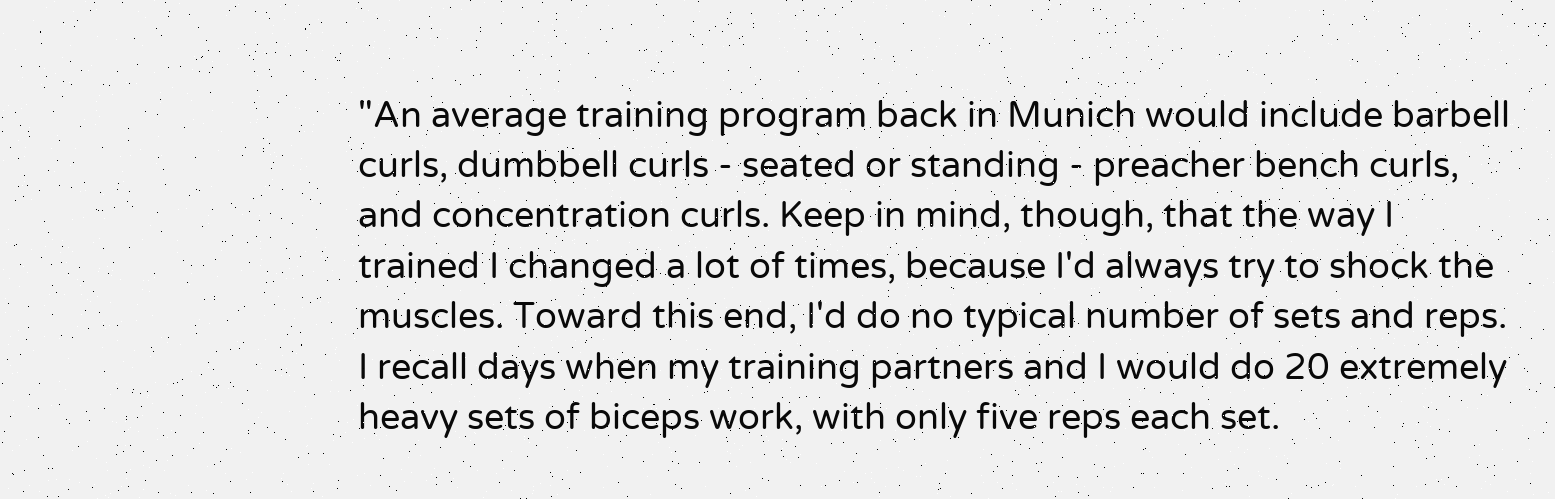"An average training program back in Munich would include barbell curls, dumbbell curls - seated or standing - preacher bench curls, and concentration curls. Keep in mind, though, that the way I trained I changed a lot of times, because I'd always try to shock the muscles. Toward this end, I'd do no typical number of sets and reps. I recall days when my training partners and I would do 20 extremely heavy sets of biceps work, with only five reps each set.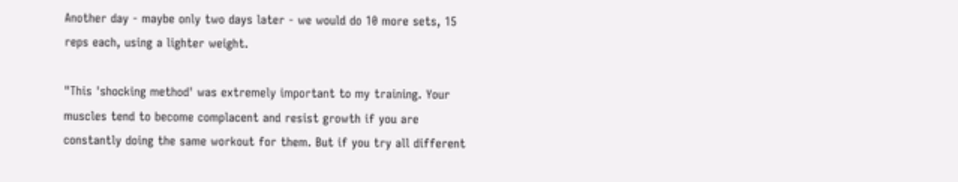Another day - maybe only two days later - we would do 10 more sets, 15 reps each, using a lighter weight.

"This 'shocking method' was extremely important to my training. Your muscles tend to become complacent and resist growth if you are constantly doing the same workout for them. But if you try all different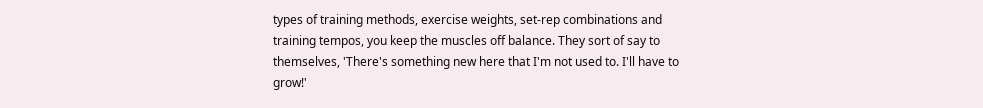types of training methods, exercise weights, set-rep combinations and training tempos, you keep the muscles off balance. They sort of say to themselves, 'There's something new here that I'm not used to. I'll have to grow!'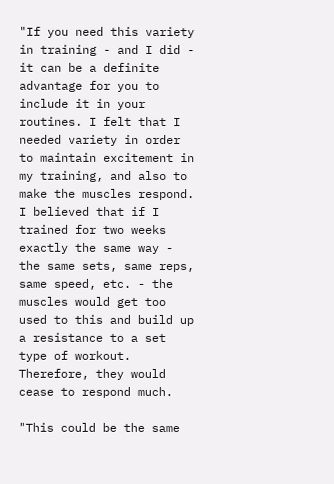"If you need this variety in training - and I did - it can be a definite advantage for you to include it in your routines. I felt that I needed variety in order to maintain excitement in my training, and also to make the muscles respond. I believed that if I trained for two weeks exactly the same way - the same sets, same reps, same speed, etc. - the muscles would get too used to this and build up a resistance to a set type of workout. Therefore, they would cease to respond much.

"This could be the same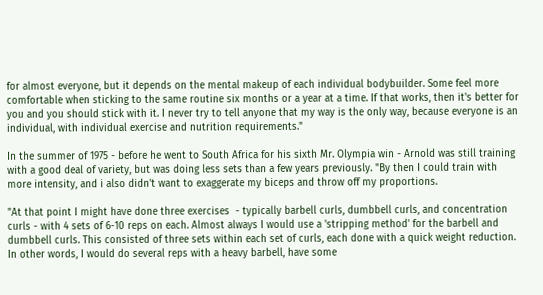for almost everyone, but it depends on the mental makeup of each individual bodybuilder. Some feel more comfortable when sticking to the same routine six months or a year at a time. If that works, then it's better for you and you should stick with it. I never try to tell anyone that my way is the only way, because everyone is an individual, with individual exercise and nutrition requirements."

In the summer of 1975 - before he went to South Africa for his sixth Mr. Olympia win - Arnold was still training with a good deal of variety, but was doing less sets than a few years previously. "By then I could train with more intensity, and i also didn't want to exaggerate my biceps and throw off my proportions.

"At that point I might have done three exercises  - typically barbell curls, dumbbell curls, and concentration curls - with 4 sets of 6-10 reps on each. Almost always I would use a 'stripping method' for the barbell and dumbbell curls. This consisted of three sets within each set of curls, each done with a quick weight reduction. In other words, I would do several reps with a heavy barbell, have some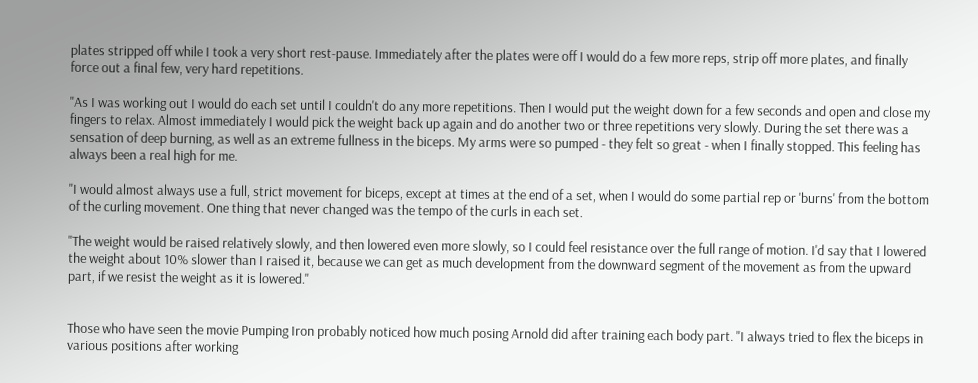plates stripped off while I took a very short rest-pause. Immediately after the plates were off I would do a few more reps, strip off more plates, and finally force out a final few, very hard repetitions.

"As I was working out I would do each set until I couldn't do any more repetitions. Then I would put the weight down for a few seconds and open and close my fingers to relax. Almost immediately I would pick the weight back up again and do another two or three repetitions very slowly. During the set there was a sensation of deep burning, as well as an extreme fullness in the biceps. My arms were so pumped - they felt so great - when I finally stopped. This feeling has always been a real high for me.

"I would almost always use a full, strict movement for biceps, except at times at the end of a set, when I would do some partial rep or 'burns' from the bottom of the curling movement. One thing that never changed was the tempo of the curls in each set.

"The weight would be raised relatively slowly, and then lowered even more slowly, so I could feel resistance over the full range of motion. I'd say that I lowered the weight about 10% slower than I raised it, because we can get as much development from the downward segment of the movement as from the upward part, if we resist the weight as it is lowered."


Those who have seen the movie Pumping Iron probably noticed how much posing Arnold did after training each body part. "I always tried to flex the biceps in various positions after working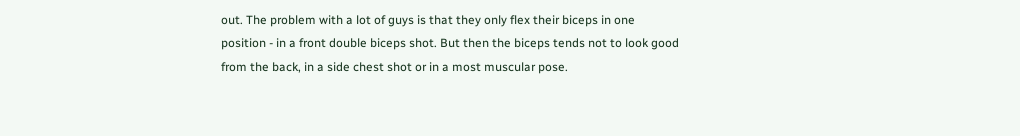out. The problem with a lot of guys is that they only flex their biceps in one position - in a front double biceps shot. But then the biceps tends not to look good from the back, in a side chest shot or in a most muscular pose.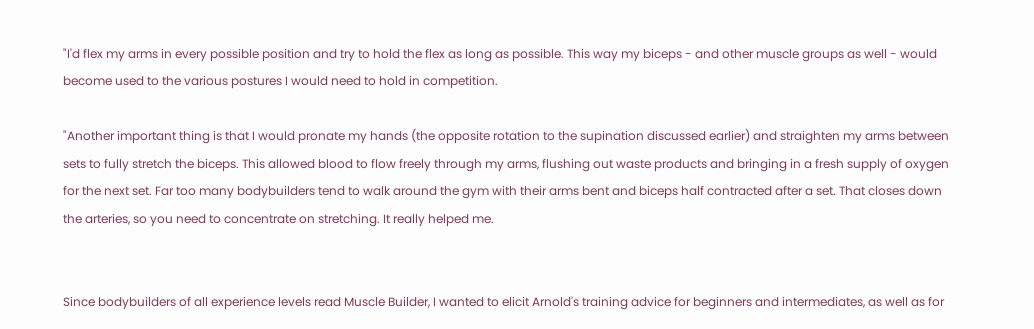"I'd flex my arms in every possible position and try to hold the flex as long as possible. This way my biceps - and other muscle groups as well - would become used to the various postures I would need to hold in competition.

"Another important thing is that I would pronate my hands (the opposite rotation to the supination discussed earlier) and straighten my arms between sets to fully stretch the biceps. This allowed blood to flow freely through my arms, flushing out waste products and bringing in a fresh supply of oxygen for the next set. Far too many bodybuilders tend to walk around the gym with their arms bent and biceps half contracted after a set. That closes down the arteries, so you need to concentrate on stretching. It really helped me.


Since bodybuilders of all experience levels read Muscle Builder, I wanted to elicit Arnold's training advice for beginners and intermediates, as well as for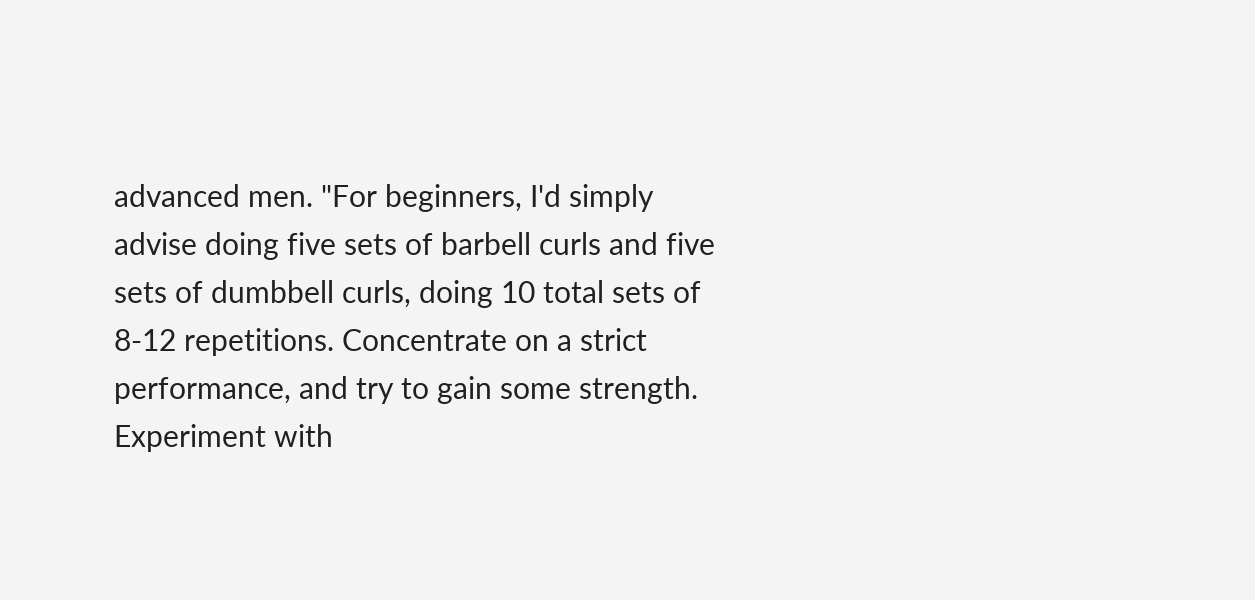advanced men. "For beginners, I'd simply advise doing five sets of barbell curls and five sets of dumbbell curls, doing 10 total sets of 8-12 repetitions. Concentrate on a strict performance, and try to gain some strength. Experiment with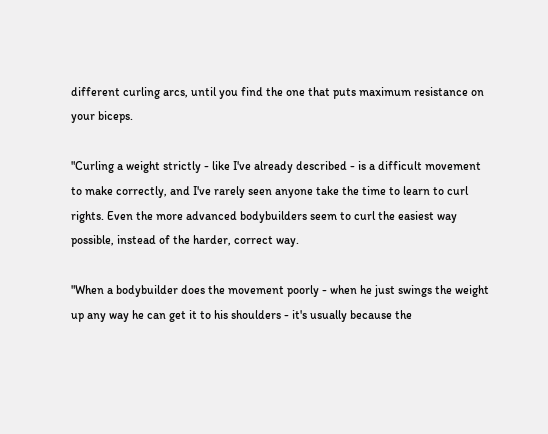different curling arcs, until you find the one that puts maximum resistance on your biceps.

"Curling a weight strictly - like I've already described - is a difficult movement to make correctly, and I've rarely seen anyone take the time to learn to curl rights. Even the more advanced bodybuilders seem to curl the easiest way possible, instead of the harder, correct way.

"When a bodybuilder does the movement poorly - when he just swings the weight up any way he can get it to his shoulders - it's usually because the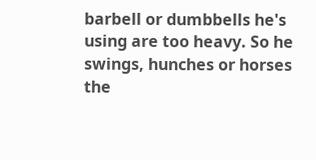barbell or dumbbells he's using are too heavy. So he swings, hunches or horses the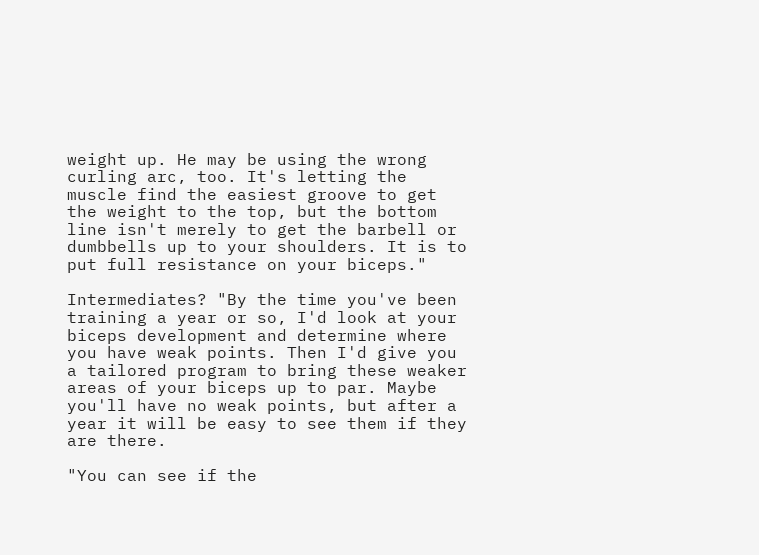weight up. He may be using the wrong curling arc, too. It's letting the muscle find the easiest groove to get the weight to the top, but the bottom line isn't merely to get the barbell or dumbbells up to your shoulders. It is to put full resistance on your biceps."

Intermediates? "By the time you've been training a year or so, I'd look at your biceps development and determine where you have weak points. Then I'd give you a tailored program to bring these weaker areas of your biceps up to par. Maybe you'll have no weak points, but after a year it will be easy to see them if they are there.

"You can see if the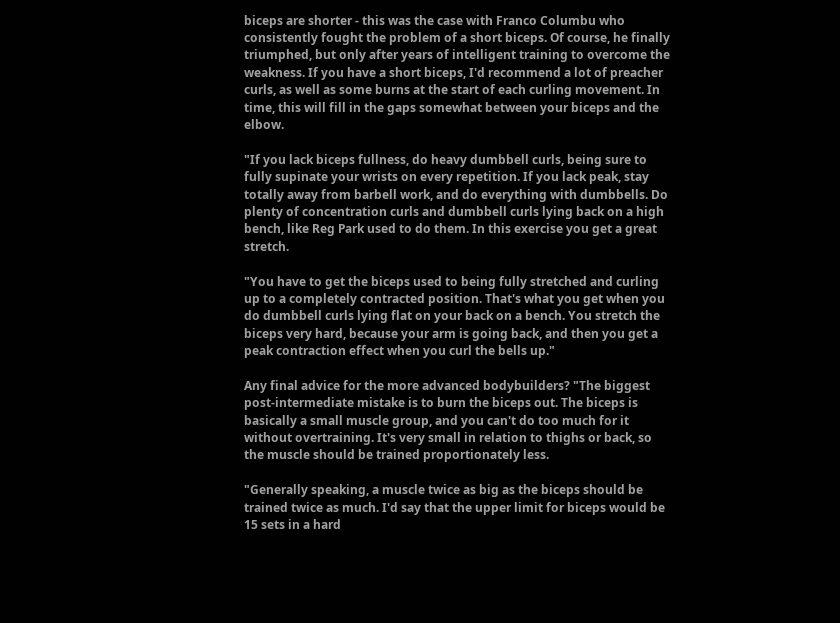biceps are shorter - this was the case with Franco Columbu who consistently fought the problem of a short biceps. Of course, he finally triumphed, but only after years of intelligent training to overcome the weakness. If you have a short biceps, I'd recommend a lot of preacher curls, as well as some burns at the start of each curling movement. In time, this will fill in the gaps somewhat between your biceps and the elbow.

"If you lack biceps fullness, do heavy dumbbell curls, being sure to fully supinate your wrists on every repetition. If you lack peak, stay totally away from barbell work, and do everything with dumbbells. Do plenty of concentration curls and dumbbell curls lying back on a high bench, like Reg Park used to do them. In this exercise you get a great stretch.

"You have to get the biceps used to being fully stretched and curling up to a completely contracted position. That's what you get when you do dumbbell curls lying flat on your back on a bench. You stretch the biceps very hard, because your arm is going back, and then you get a peak contraction effect when you curl the bells up."

Any final advice for the more advanced bodybuilders? "The biggest post-intermediate mistake is to burn the biceps out. The biceps is basically a small muscle group, and you can't do too much for it without overtraining. It's very small in relation to thighs or back, so the muscle should be trained proportionately less.

"Generally speaking, a muscle twice as big as the biceps should be trained twice as much. I'd say that the upper limit for biceps would be 15 sets in a hard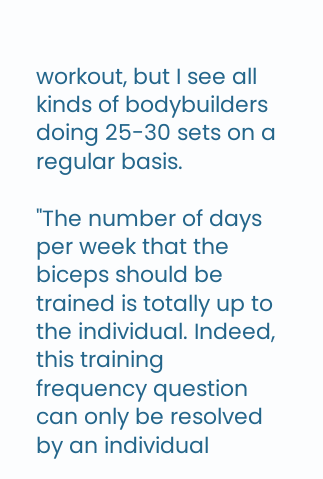workout, but I see all kinds of bodybuilders doing 25-30 sets on a regular basis.

"The number of days per week that the biceps should be trained is totally up to the individual. Indeed, this training frequency question can only be resolved by an individual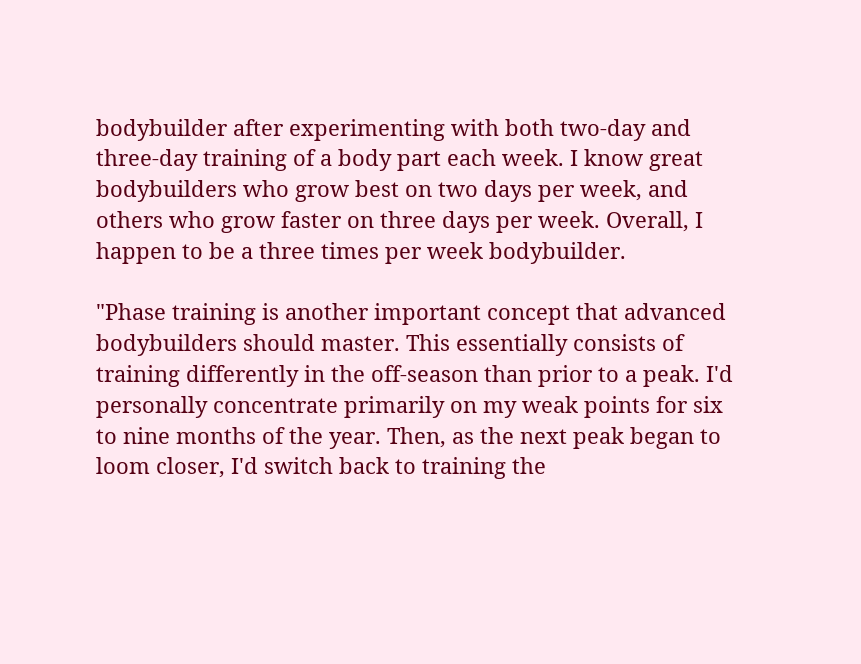bodybuilder after experimenting with both two-day and three-day training of a body part each week. I know great bodybuilders who grow best on two days per week, and others who grow faster on three days per week. Overall, I happen to be a three times per week bodybuilder.

"Phase training is another important concept that advanced bodybuilders should master. This essentially consists of training differently in the off-season than prior to a peak. I'd personally concentrate primarily on my weak points for six to nine months of the year. Then, as the next peak began to loom closer, I'd switch back to training the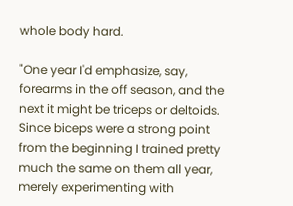whole body hard.

"One year I'd emphasize, say, forearms in the off season, and the next it might be triceps or deltoids. Since biceps were a strong point from the beginning I trained pretty much the same on them all year, merely experimenting with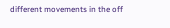different movements in the off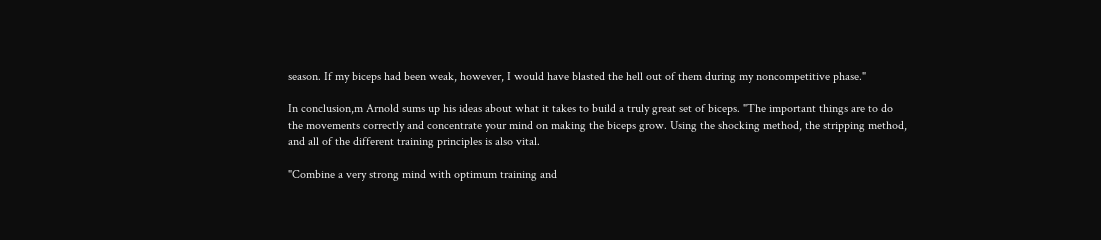season. If my biceps had been weak, however, I would have blasted the hell out of them during my noncompetitive phase."

In conclusion,m Arnold sums up his ideas about what it takes to build a truly great set of biceps. "The important things are to do the movements correctly and concentrate your mind on making the biceps grow. Using the shocking method, the stripping method, and all of the different training principles is also vital.

"Combine a very strong mind with optimum training and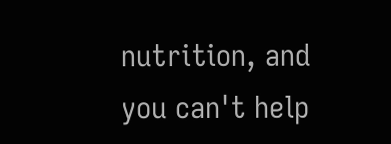nutrition, and you can't help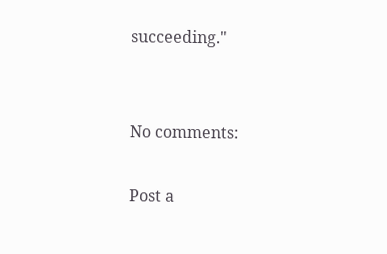succeeding."


No comments:

Post a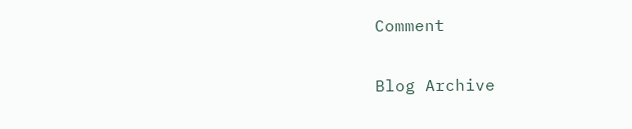Comment

Blog Archive